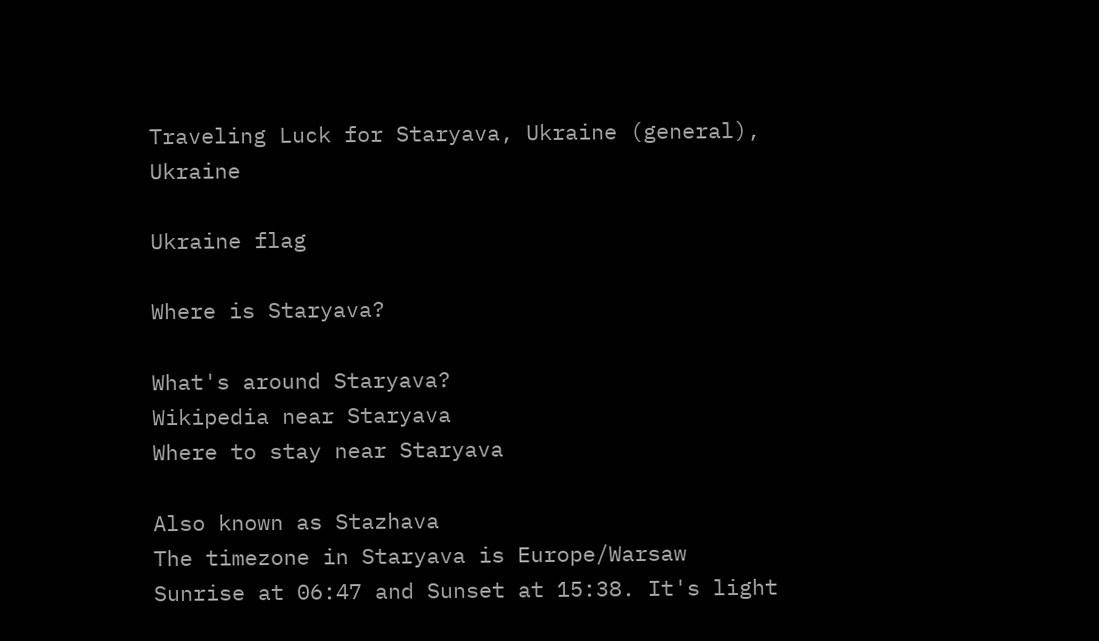Traveling Luck for Staryava, Ukraine (general), Ukraine

Ukraine flag

Where is Staryava?

What's around Staryava?
Wikipedia near Staryava
Where to stay near Staryava

Also known as Stazhava
The timezone in Staryava is Europe/Warsaw
Sunrise at 06:47 and Sunset at 15:38. It's light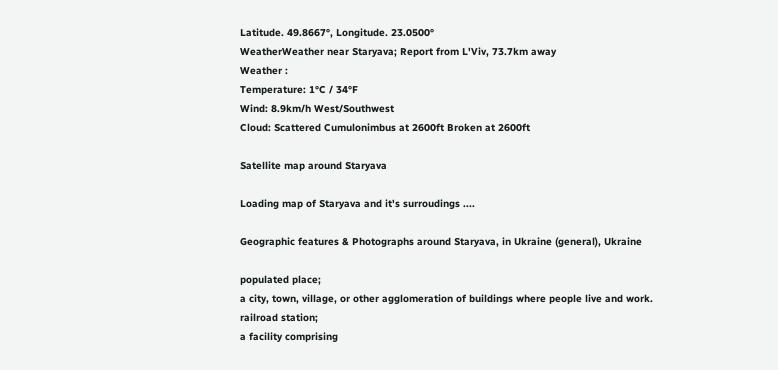Latitude. 49.8667°, Longitude. 23.0500°
WeatherWeather near Staryava; Report from L'Viv, 73.7km away
Weather :
Temperature: 1°C / 34°F
Wind: 8.9km/h West/Southwest
Cloud: Scattered Cumulonimbus at 2600ft Broken at 2600ft

Satellite map around Staryava

Loading map of Staryava and it's surroudings ....

Geographic features & Photographs around Staryava, in Ukraine (general), Ukraine

populated place;
a city, town, village, or other agglomeration of buildings where people live and work.
railroad station;
a facility comprising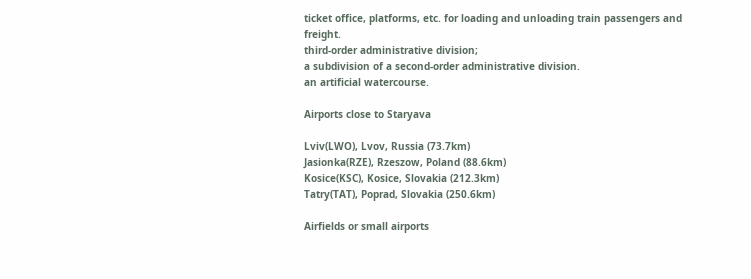ticket office, platforms, etc. for loading and unloading train passengers and freight.
third-order administrative division;
a subdivision of a second-order administrative division.
an artificial watercourse.

Airports close to Staryava

Lviv(LWO), Lvov, Russia (73.7km)
Jasionka(RZE), Rzeszow, Poland (88.6km)
Kosice(KSC), Kosice, Slovakia (212.3km)
Tatry(TAT), Poprad, Slovakia (250.6km)

Airfields or small airports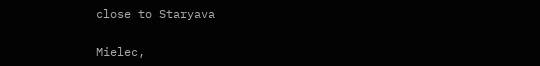close to Staryava

Mielec,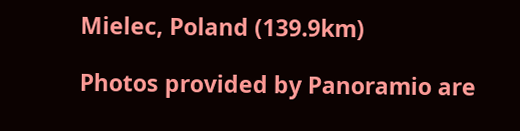Mielec, Poland (139.9km)

Photos provided by Panoramio are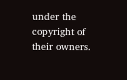under the copyright of their owners.